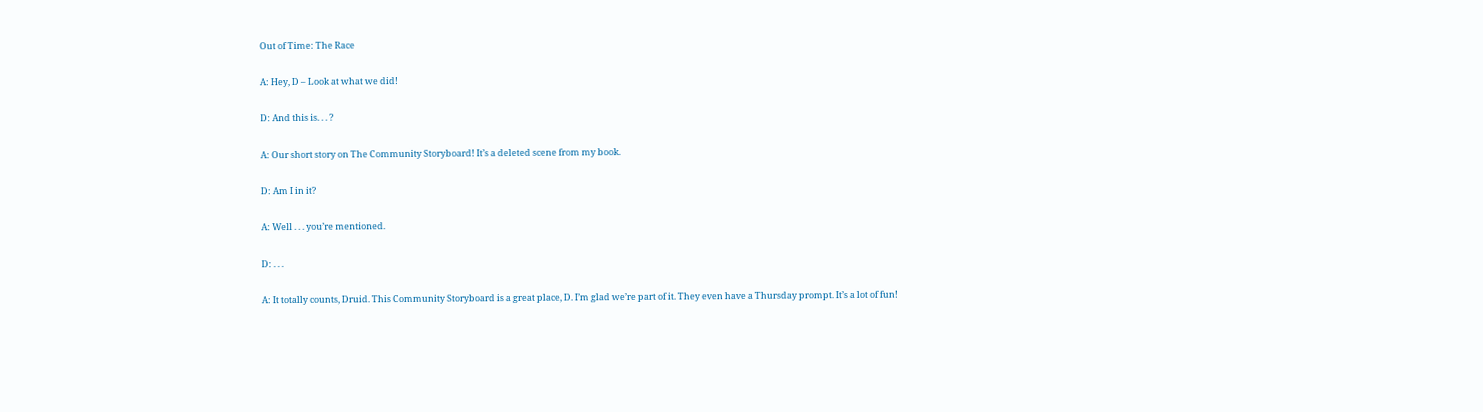Out of Time: The Race

A: Hey, D – Look at what we did!

D: And this is. . . ?

A: Our short story on The Community Storyboard! It’s a deleted scene from my book.

D: Am I in it?

A: Well . . . you’re mentioned.

D: . . .

A: It totally counts, Druid. This Community Storyboard is a great place, D. I’m glad we’re part of it. They even have a Thursday prompt. It’s a lot of fun!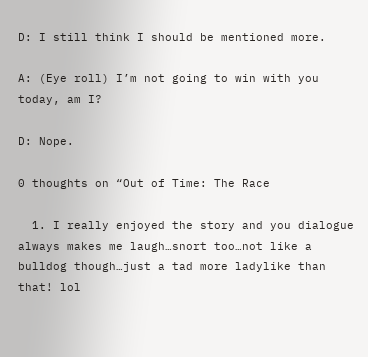D: I still think I should be mentioned more.

A: (Eye roll) I’m not going to win with you today, am I?

D: Nope.

0 thoughts on “Out of Time: The Race

  1. I really enjoyed the story and you dialogue always makes me laugh…snort too…not like a bulldog though…just a tad more ladylike than that! lol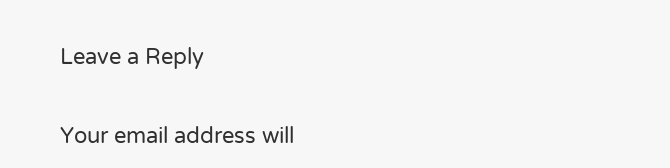Leave a Reply

Your email address will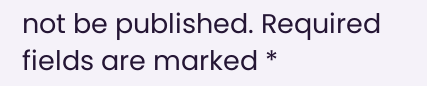not be published. Required fields are marked *